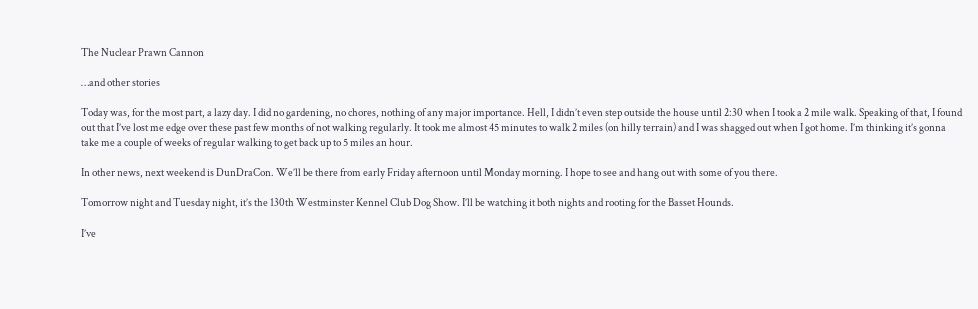The Nuclear Prawn Cannon

…and other stories

Today was, for the most part, a lazy day. I did no gardening, no chores, nothing of any major importance. Hell, I didn’t even step outside the house until 2:30 when I took a 2 mile walk. Speaking of that, I found out that I’ve lost me edge over these past few months of not walking regularly. It took me almost 45 minutes to walk 2 miles (on hilly terrain) and I was shagged out when I got home. I’m thinking it’s gonna take me a couple of weeks of regular walking to get back up to 5 miles an hour.

In other news, next weekend is DunDraCon. We’ll be there from early Friday afternoon until Monday morning. I hope to see and hang out with some of you there.

Tomorrow night and Tuesday night, it’s the 130th Westminster Kennel Club Dog Show. I’ll be watching it both nights and rooting for the Basset Hounds.

I’ve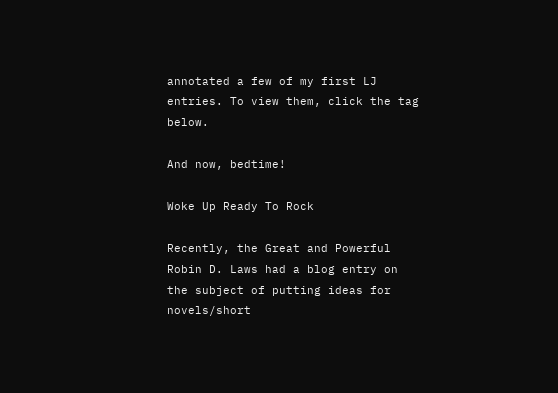annotated a few of my first LJ entries. To view them, click the tag below.

And now, bedtime!

Woke Up Ready To Rock

Recently, the Great and Powerful Robin D. Laws had a blog entry on the subject of putting ideas for novels/short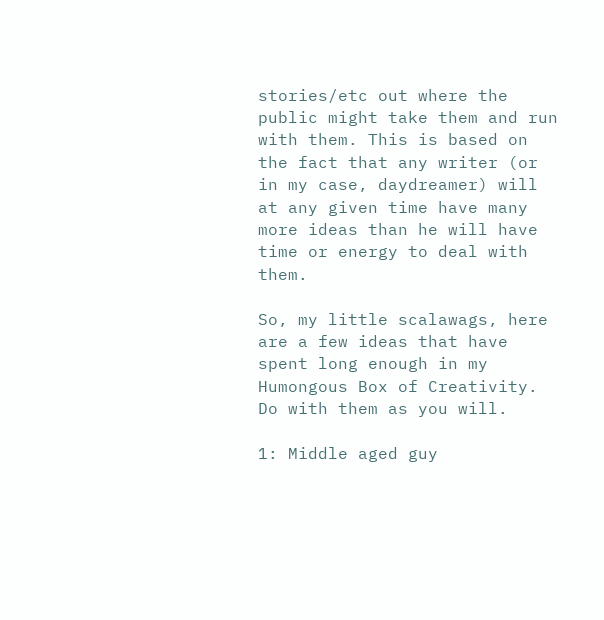stories/etc out where the public might take them and run with them. This is based on the fact that any writer (or in my case, daydreamer) will at any given time have many more ideas than he will have time or energy to deal with them.

So, my little scalawags, here are a few ideas that have spent long enough in my Humongous Box of Creativity. Do with them as you will.

1: Middle aged guy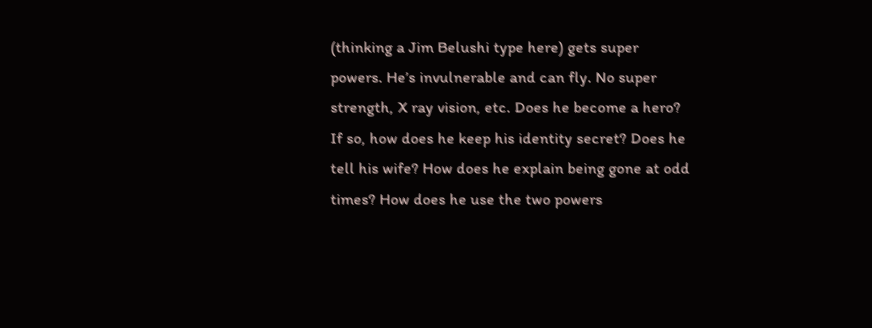(thinking a Jim Belushi type here) gets super powers. He’s invulnerable and can fly. No super strength, X ray vision, etc. Does he become a hero? If so, how does he keep his identity secret? Does he tell his wife? How does he explain being gone at odd times? How does he use the two powers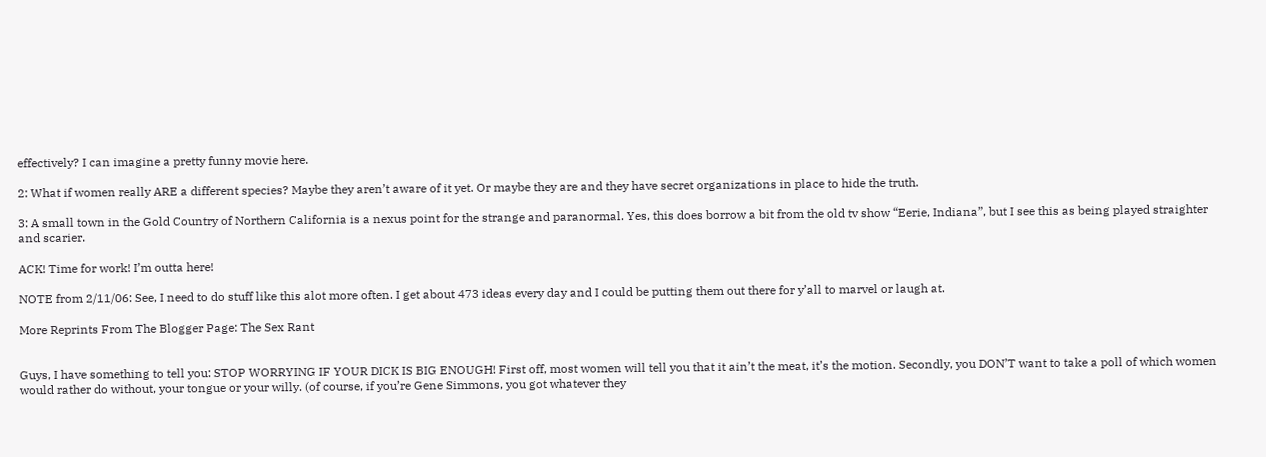effectively? I can imagine a pretty funny movie here.

2: What if women really ARE a different species? Maybe they aren’t aware of it yet. Or maybe they are and they have secret organizations in place to hide the truth.

3: A small town in the Gold Country of Northern California is a nexus point for the strange and paranormal. Yes, this does borrow a bit from the old tv show “Eerie, Indiana”, but I see this as being played straighter and scarier.

ACK! Time for work! I’m outta here!

NOTE from 2/11/06: See, I need to do stuff like this alot more often. I get about 473 ideas every day and I could be putting them out there for y’all to marvel or laugh at.

More Reprints From The Blogger Page: The Sex Rant


Guys, I have something to tell you: STOP WORRYING IF YOUR DICK IS BIG ENOUGH! First off, most women will tell you that it ain’t the meat, it’s the motion. Secondly, you DON’T want to take a poll of which women would rather do without, your tongue or your willy. (of course, if you’re Gene Simmons, you got whatever they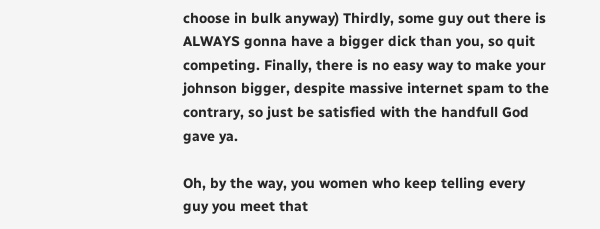choose in bulk anyway) Thirdly, some guy out there is ALWAYS gonna have a bigger dick than you, so quit competing. Finally, there is no easy way to make your johnson bigger, despite massive internet spam to the contrary, so just be satisfied with the handfull God gave ya.

Oh, by the way, you women who keep telling every guy you meet that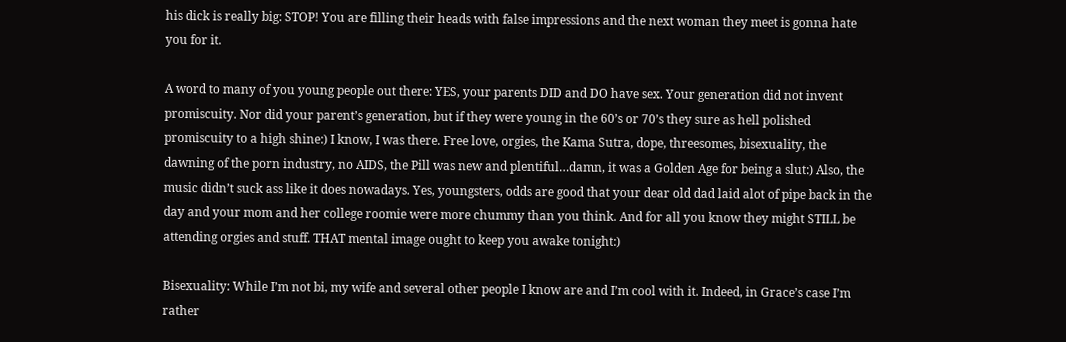his dick is really big: STOP! You are filling their heads with false impressions and the next woman they meet is gonna hate you for it.

A word to many of you young people out there: YES, your parents DID and DO have sex. Your generation did not invent promiscuity. Nor did your parent’s generation, but if they were young in the 60’s or 70’s they sure as hell polished promiscuity to a high shine:) I know, I was there. Free love, orgies, the Kama Sutra, dope, threesomes, bisexuality, the dawning of the porn industry, no AIDS, the Pill was new and plentiful…damn, it was a Golden Age for being a slut:) Also, the music didn’t suck ass like it does nowadays. Yes, youngsters, odds are good that your dear old dad laid alot of pipe back in the day and your mom and her college roomie were more chummy than you think. And for all you know they might STILL be attending orgies and stuff. THAT mental image ought to keep you awake tonight:)

Bisexuality: While I’m not bi, my wife and several other people I know are and I’m cool with it. Indeed, in Grace’s case I’m rather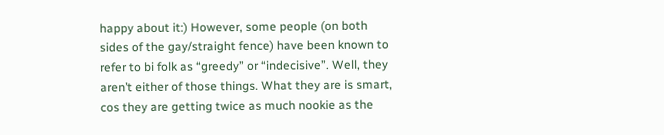happy about it:) However, some people (on both sides of the gay/straight fence) have been known to refer to bi folk as “greedy” or “indecisive”. Well, they aren’t either of those things. What they are is smart, cos they are getting twice as much nookie as the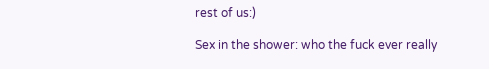rest of us:)

Sex in the shower: who the fuck ever really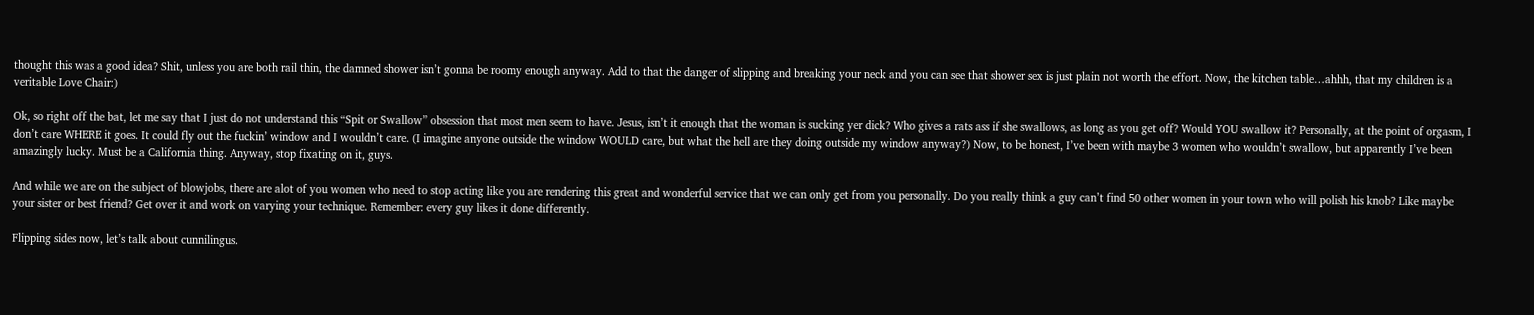thought this was a good idea? Shit, unless you are both rail thin, the damned shower isn’t gonna be roomy enough anyway. Add to that the danger of slipping and breaking your neck and you can see that shower sex is just plain not worth the effort. Now, the kitchen table…ahhh, that my children is a veritable Love Chair:)

Ok, so right off the bat, let me say that I just do not understand this “Spit or Swallow” obsession that most men seem to have. Jesus, isn’t it enough that the woman is sucking yer dick? Who gives a rats ass if she swallows, as long as you get off? Would YOU swallow it? Personally, at the point of orgasm, I don’t care WHERE it goes. It could fly out the fuckin’ window and I wouldn’t care. (I imagine anyone outside the window WOULD care, but what the hell are they doing outside my window anyway?) Now, to be honest, I’ve been with maybe 3 women who wouldn’t swallow, but apparently I’ve been amazingly lucky. Must be a California thing. Anyway, stop fixating on it, guys.

And while we are on the subject of blowjobs, there are alot of you women who need to stop acting like you are rendering this great and wonderful service that we can only get from you personally. Do you really think a guy can’t find 50 other women in your town who will polish his knob? Like maybe your sister or best friend? Get over it and work on varying your technique. Remember: every guy likes it done differently.

Flipping sides now, let’s talk about cunnilingus.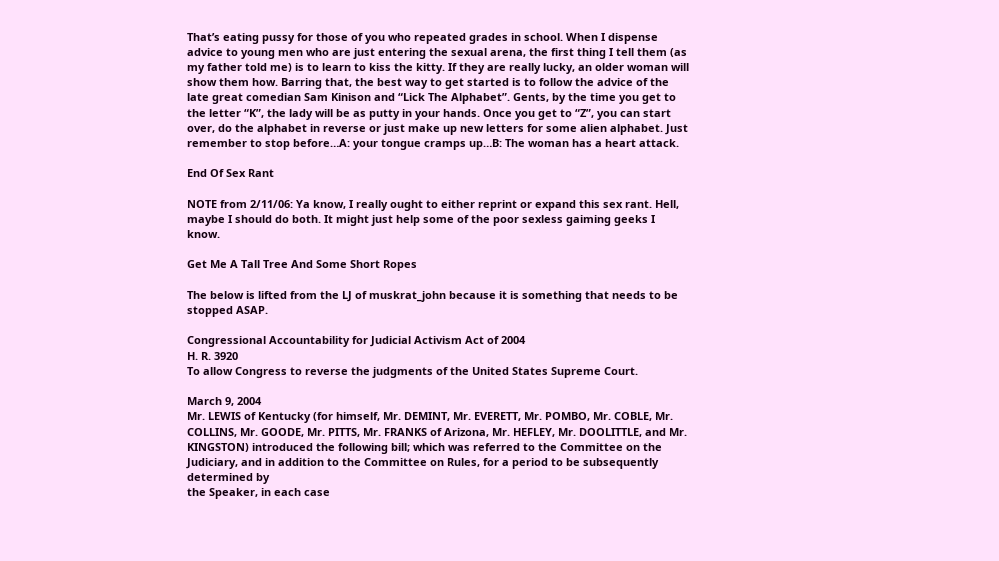That’s eating pussy for those of you who repeated grades in school. When I dispense advice to young men who are just entering the sexual arena, the first thing I tell them (as my father told me) is to learn to kiss the kitty. If they are really lucky, an older woman will show them how. Barring that, the best way to get started is to follow the advice of the late great comedian Sam Kinison and “Lick The Alphabet”. Gents, by the time you get to the letter “K”, the lady will be as putty in your hands. Once you get to “Z”, you can start over, do the alphabet in reverse or just make up new letters for some alien alphabet. Just remember to stop before…A: your tongue cramps up…B: The woman has a heart attack.

End Of Sex Rant

NOTE from 2/11/06: Ya know, I really ought to either reprint or expand this sex rant. Hell, maybe I should do both. It might just help some of the poor sexless gaiming geeks I know.

Get Me A Tall Tree And Some Short Ropes

The below is lifted from the LJ of muskrat_john because it is something that needs to be stopped ASAP.

Congressional Accountability for Judicial Activism Act of 2004
H. R. 3920
To allow Congress to reverse the judgments of the United States Supreme Court.

March 9, 2004
Mr. LEWIS of Kentucky (for himself, Mr. DEMINT, Mr. EVERETT, Mr. POMBO, Mr. COBLE, Mr. COLLINS, Mr. GOODE, Mr. PITTS, Mr. FRANKS of Arizona, Mr. HEFLEY, Mr. DOOLITTLE, and Mr. KINGSTON) introduced the following bill; which was referred to the Committee on the Judiciary, and in addition to the Committee on Rules, for a period to be subsequently determined by
the Speaker, in each case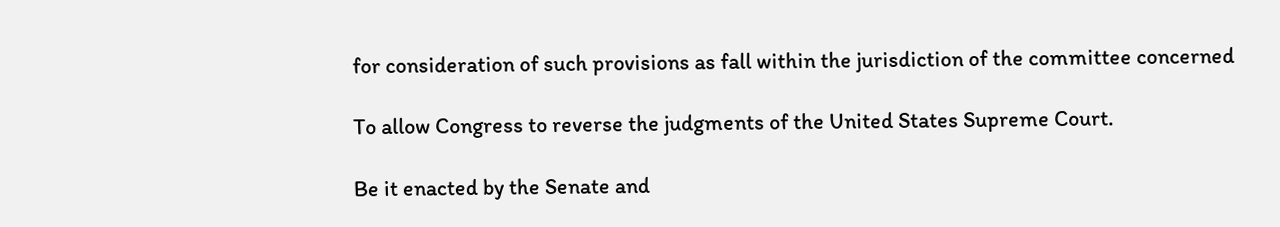for consideration of such provisions as fall within the jurisdiction of the committee concerned

To allow Congress to reverse the judgments of the United States Supreme Court.

Be it enacted by the Senate and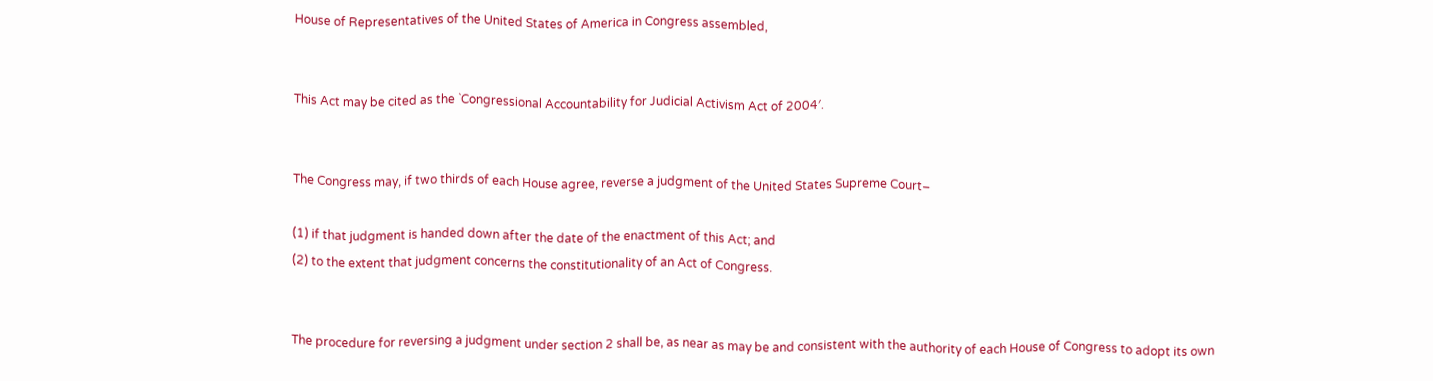House of Representatives of the United States of America in Congress assembled,


This Act may be cited as the `Congressional Accountability for Judicial Activism Act of 2004′.


The Congress may, if two thirds of each House agree, reverse a judgment of the United States Supreme Court–

(1) if that judgment is handed down after the date of the enactment of this Act; and
(2) to the extent that judgment concerns the constitutionality of an Act of Congress.


The procedure for reversing a judgment under section 2 shall be, as near as may be and consistent with the authority of each House of Congress to adopt its own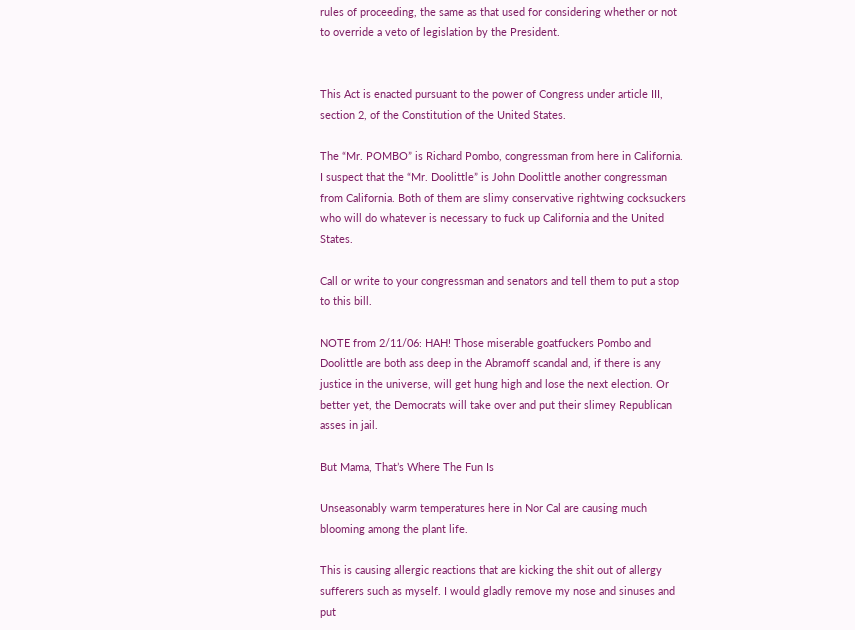rules of proceeding, the same as that used for considering whether or not to override a veto of legislation by the President.


This Act is enacted pursuant to the power of Congress under article III, section 2, of the Constitution of the United States.

The “Mr. POMBO” is Richard Pombo, congressman from here in California. I suspect that the “Mr. Doolittle” is John Doolittle another congressman from California. Both of them are slimy conservative rightwing cocksuckers who will do whatever is necessary to fuck up California and the United States.

Call or write to your congressman and senators and tell them to put a stop to this bill.

NOTE from 2/11/06: HAH! Those miserable goatfuckers Pombo and Doolittle are both ass deep in the Abramoff scandal and, if there is any justice in the universe, will get hung high and lose the next election. Or better yet, the Democrats will take over and put their slimey Republican asses in jail.

But Mama, That’s Where The Fun Is

Unseasonably warm temperatures here in Nor Cal are causing much blooming among the plant life.

This is causing allergic reactions that are kicking the shit out of allergy sufferers such as myself. I would gladly remove my nose and sinuses and put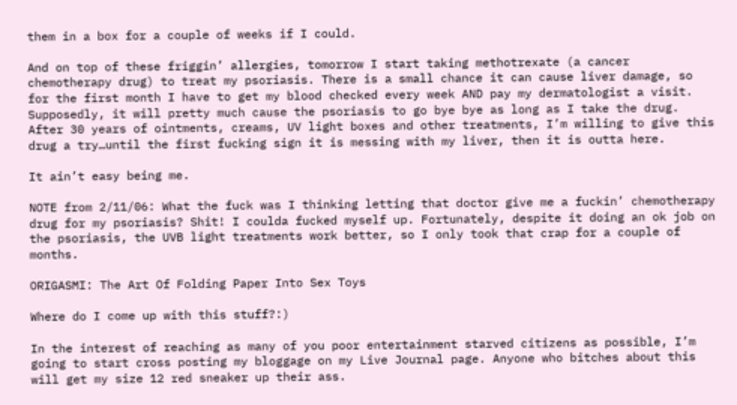them in a box for a couple of weeks if I could.

And on top of these friggin’ allergies, tomorrow I start taking methotrexate (a cancer chemotherapy drug) to treat my psoriasis. There is a small chance it can cause liver damage, so for the first month I have to get my blood checked every week AND pay my dermatologist a visit. Supposedly, it will pretty much cause the psoriasis to go bye bye as long as I take the drug. After 30 years of ointments, creams, UV light boxes and other treatments, I’m willing to give this drug a try…until the first fucking sign it is messing with my liver, then it is outta here.

It ain’t easy being me.

NOTE from 2/11/06: What the fuck was I thinking letting that doctor give me a fuckin’ chemotherapy drug for my psoriasis? Shit! I coulda fucked myself up. Fortunately, despite it doing an ok job on the psoriasis, the UVB light treatments work better, so I only took that crap for a couple of months.

ORIGASMI: The Art Of Folding Paper Into Sex Toys

Where do I come up with this stuff?:)

In the interest of reaching as many of you poor entertainment starved citizens as possible, I’m going to start cross posting my bloggage on my Live Journal page. Anyone who bitches about this will get my size 12 red sneaker up their ass.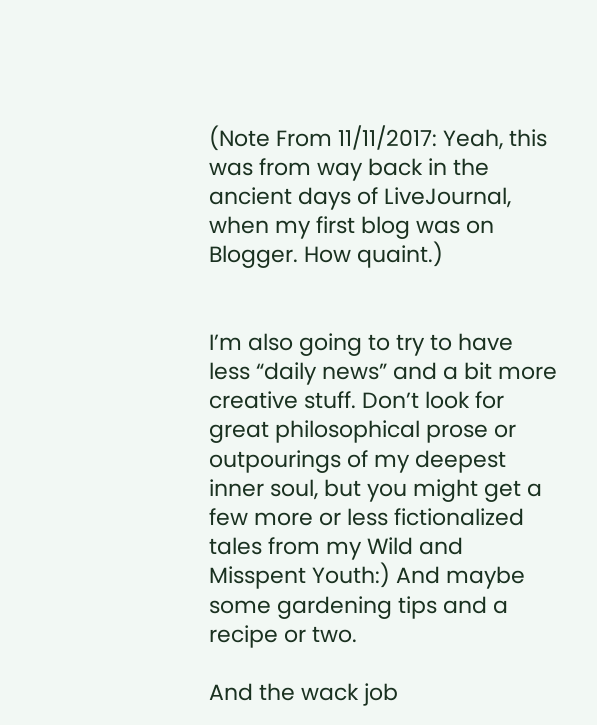(Note From 11/11/2017: Yeah, this was from way back in the ancient days of LiveJournal, when my first blog was on Blogger. How quaint.)


I’m also going to try to have less “daily news” and a bit more creative stuff. Don’t look for great philosophical prose or outpourings of my deepest inner soul, but you might get a few more or less fictionalized tales from my Wild and Misspent Youth:) And maybe some gardening tips and a recipe or two.

And the wack job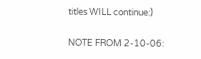titles WILL continue:)

NOTE FROM 2-10-06: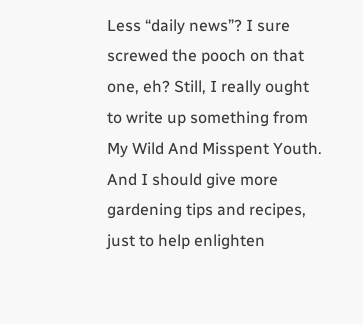Less “daily news”? I sure screwed the pooch on that one, eh? Still, I really ought to write up something from My Wild And Misspent Youth. And I should give more gardening tips and recipes, just to help enlighten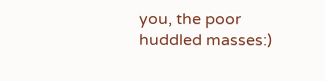you, the poor huddled masses:)